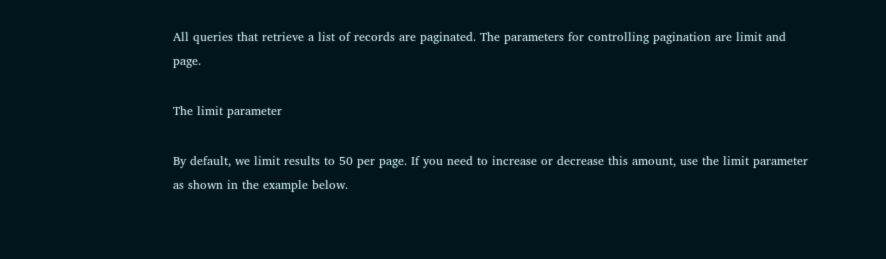All queries that retrieve a list of records are paginated. The parameters for controlling pagination are limit and page.

The limit parameter

By default, we limit results to 50 per page. If you need to increase or decrease this amount, use the limit parameter as shown in the example below.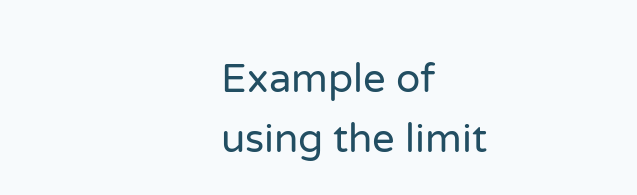Example of using the limit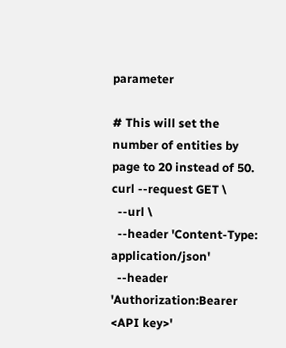parameter

# This will set the number of entities by page to 20 instead of 50.
curl --request GET \
  --url \
  --header 'Content-Type: application/json'
  --header 'Authorization:Bearer <API key>'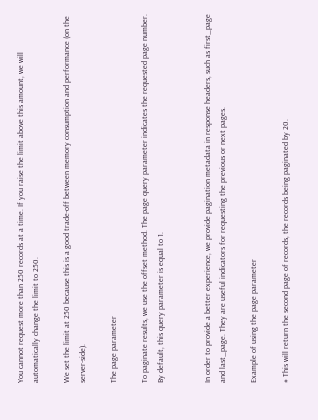You cannot request more than 250 records at a time. If you raise the limit above this amount, we will automatically change the limit to 250.

We set the limit at 250 because this is a good trade-off between memory consumption and performance (on the server-side).

The page parameter

To paginate results, we use the offset method. The page query parameter indicates the requested page number. By default, this query parameter is equal to 1.


In order to provide a better experience, we provide pagination metadata in response headers, such as first_page and last_page. They are useful indicators for requesting the previous or next pages.

Example of using the page parameter

# This will return the second page of records, the records being paginated by 20.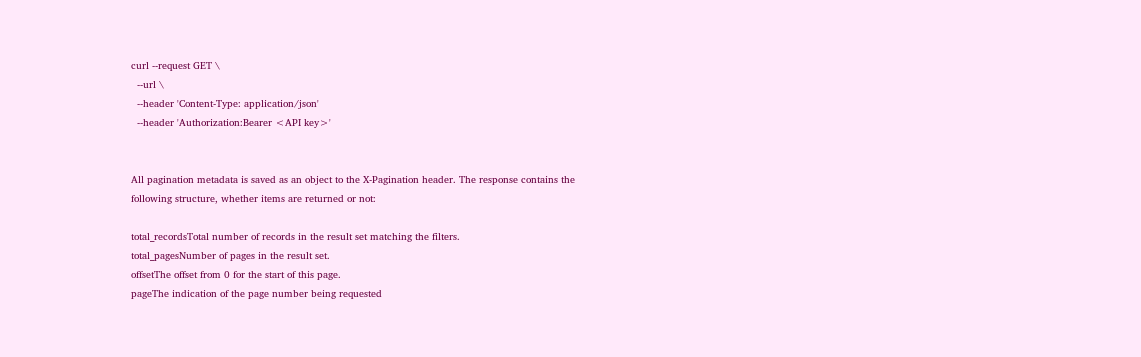curl --request GET \
  --url \
  --header 'Content-Type: application/json'
  --header 'Authorization:Bearer <API key>'


All pagination metadata is saved as an object to the X-Pagination header. The response contains the following structure, whether items are returned or not:

total_recordsTotal number of records in the result set matching the filters.
total_pagesNumber of pages in the result set.
offsetThe offset from 0 for the start of this page.
pageThe indication of the page number being requested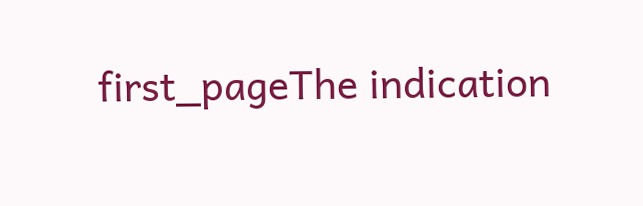first_pageThe indication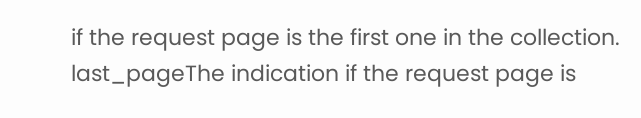if the request page is the first one in the collection.
last_pageThe indication if the request page is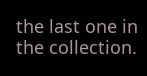the last one in the collection.